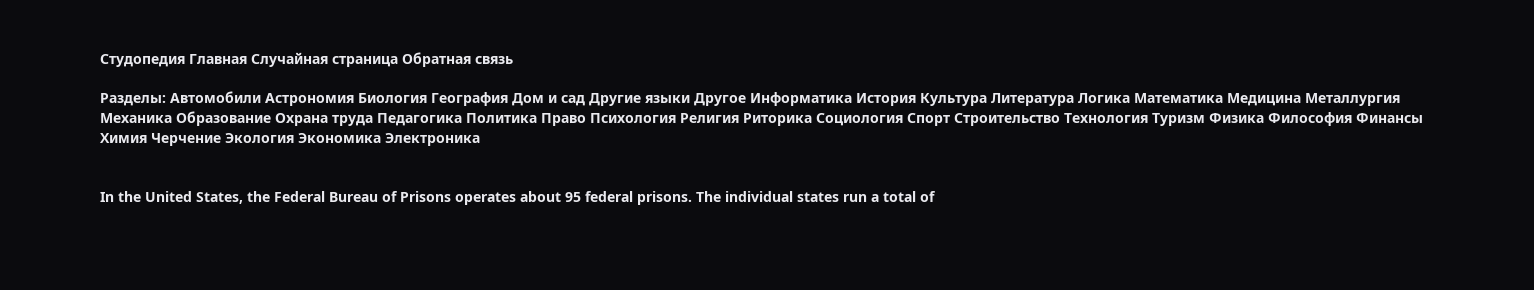Студопедия Главная Случайная страница Обратная связь

Разделы: Автомобили Астрономия Биология География Дом и сад Другие языки Другое Информатика История Культура Литература Логика Математика Медицина Металлургия Механика Образование Охрана труда Педагогика Политика Право Психология Религия Риторика Социология Спорт Строительство Технология Туризм Физика Философия Финансы Химия Черчение Экология Экономика Электроника


In the United States, the Federal Bureau of Prisons operates about 95 federal prisons. The individual states run a total of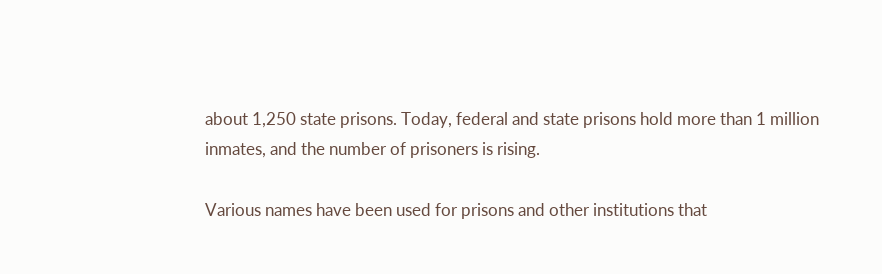about 1,250 state prisons. Today, federal and state prisons hold more than 1 million inmates, and the number of prisoners is rising.

Various names have been used for prisons and other institutions that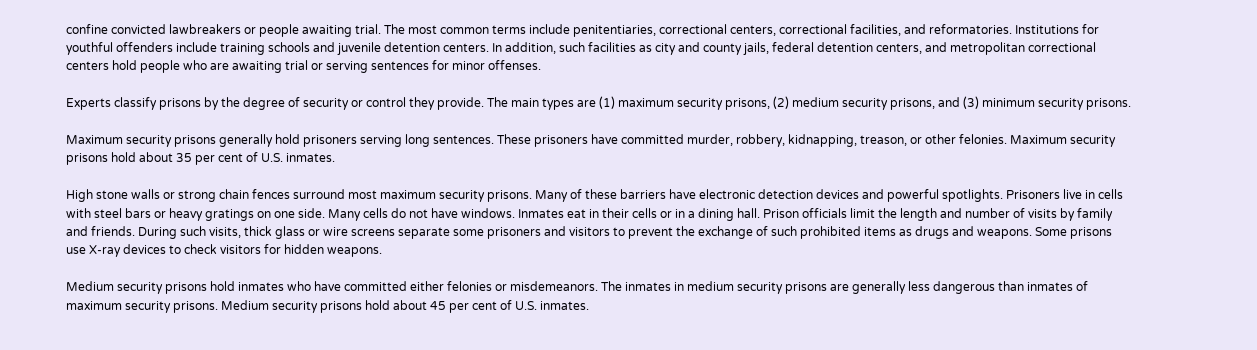confine convicted lawbreakers or people awaiting trial. The most common terms include penitentiaries, correctional centers, correctional facilities, and reformatories. Institutions for youthful offenders include training schools and juvenile detention centers. In addition, such facilities as city and county jails, federal detention centers, and metropolitan correctional centers hold people who are awaiting trial or serving sentences for minor offenses.

Experts classify prisons by the degree of security or control they provide. The main types are (1) maximum security prisons, (2) medium security prisons, and (3) minimum security prisons.

Maximum security prisons generally hold prisoners serving long sentences. These prisoners have committed murder, robbery, kidnapping, treason, or other felonies. Maximum security prisons hold about 35 per cent of U.S. inmates.

High stone walls or strong chain fences surround most maximum security prisons. Many of these barriers have electronic detection devices and powerful spotlights. Prisoners live in cells with steel bars or heavy gratings on one side. Many cells do not have windows. Inmates eat in their cells or in a dining hall. Prison officials limit the length and number of visits by family and friends. During such visits, thick glass or wire screens separate some prisoners and visitors to prevent the exchange of such prohibited items as drugs and weapons. Some prisons use X-ray devices to check visitors for hidden weapons.

Medium security prisons hold inmates who have committed either felonies or misdemeanors. The inmates in medium security prisons are generally less dangerous than inmates of maximum security prisons. Medium security prisons hold about 45 per cent of U.S. inmates.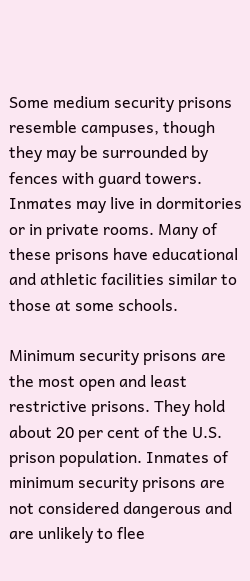Some medium security prisons resemble campuses, though they may be surrounded by fences with guard towers. Inmates may live in dormitories or in private rooms. Many of these prisons have educational and athletic facilities similar to those at some schools.

Minimum security prisons are the most open and least restrictive prisons. They hold about 20 per cent of the U.S. prison population. Inmates of minimum security prisons are not considered dangerous and are unlikely to flee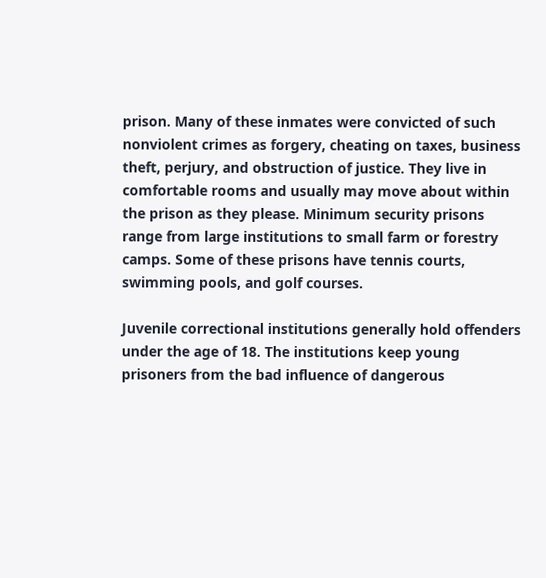prison. Many of these inmates were convicted of such nonviolent crimes as forgery, cheating on taxes, business theft, perjury, and obstruction of justice. They live in comfortable rooms and usually may move about within the prison as they please. Minimum security prisons range from large institutions to small farm or forestry camps. Some of these prisons have tennis courts, swimming pools, and golf courses.

Juvenile correctional institutions generally hold offenders under the age of 18. The institutions keep young prisoners from the bad influence of dangerous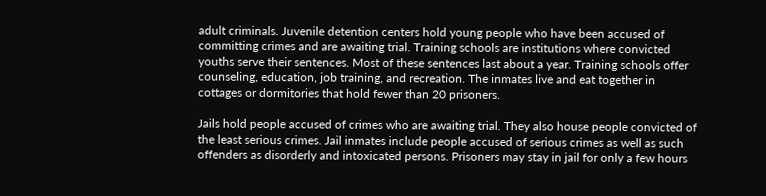adult criminals. Juvenile detention centers hold young people who have been accused of committing crimes and are awaiting trial. Training schools are institutions where convicted youths serve their sentences. Most of these sentences last about a year. Training schools offer counseling, education, job training, and recreation. The inmates live and eat together in cottages or dormitories that hold fewer than 20 prisoners.

Jails hold people accused of crimes who are awaiting trial. They also house people convicted of the least serious crimes. Jail inmates include people accused of serious crimes as well as such offenders as disorderly and intoxicated persons. Prisoners may stay in jail for only a few hours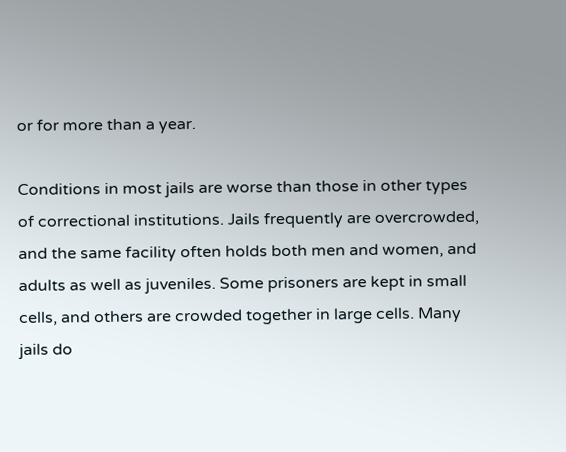or for more than a year.

Conditions in most jails are worse than those in other types of correctional institutions. Jails frequently are overcrowded, and the same facility often holds both men and women, and adults as well as juveniles. Some prisoners are kept in small cells, and others are crowded together in large cells. Many jails do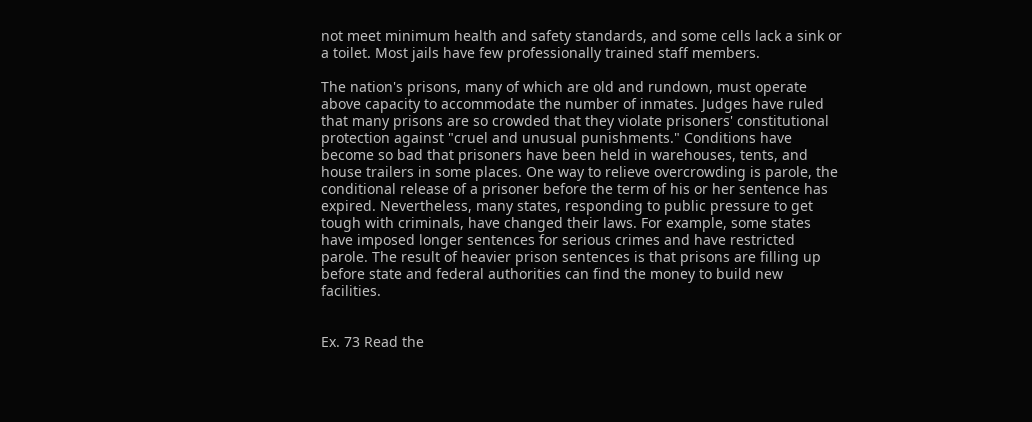not meet minimum health and safety standards, and some cells lack a sink or a toilet. Most jails have few professionally trained staff members.

The nation's prisons, many of which are old and rundown, must operate above capacity to accommodate the number of inmates. Judges have ruled that many prisons are so crowded that they violate prisoners' constitutional protection against "cruel and unusual punishments." Conditions have become so bad that prisoners have been held in warehouses, tents, and house trailers in some places. One way to relieve overcrowding is parole, the conditional release of a prisoner before the term of his or her sentence has expired. Nevertheless, many states, responding to public pressure to get tough with criminals, have changed their laws. For example, some states have imposed longer sentences for serious crimes and have restricted parole. The result of heavier prison sentences is that prisons are filling up before state and federal authorities can find the money to build new facilities.


Ex. 73 Read the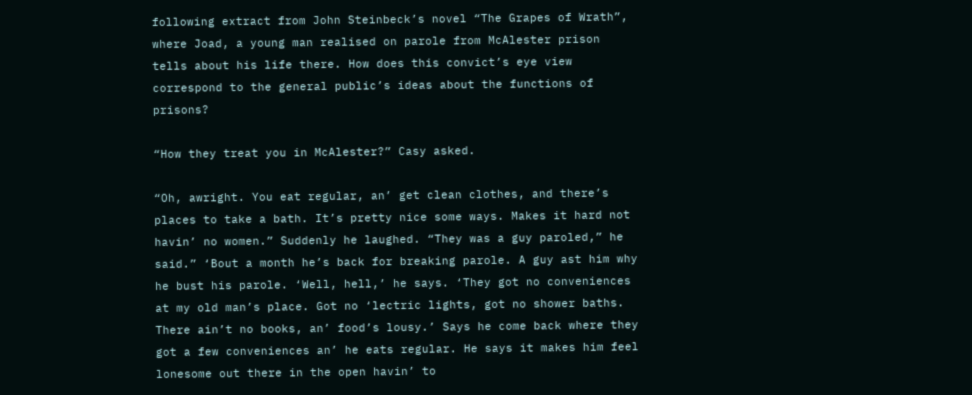following extract from John Steinbeck’s novel “The Grapes of Wrath”, where Joad, a young man realised on parole from McAlester prison tells about his life there. How does this convict’s eye view correspond to the general public’s ideas about the functions of prisons?

“How they treat you in McAlester?” Casy asked.

“Oh, awright. You eat regular, an’ get clean clothes, and there’s places to take a bath. It’s pretty nice some ways. Makes it hard not havin’ no women.” Suddenly he laughed. “They was a guy paroled,” he said.” ‘Bout a month he’s back for breaking parole. A guy ast him why he bust his parole. ‘Well, hell,’ he says. ‘They got no conveniences at my old man’s place. Got no ‘lectric lights, got no shower baths. There ain’t no books, an’ food’s lousy.’ Says he come back where they got a few conveniences an’ he eats regular. He says it makes him feel lonesome out there in the open havin’ to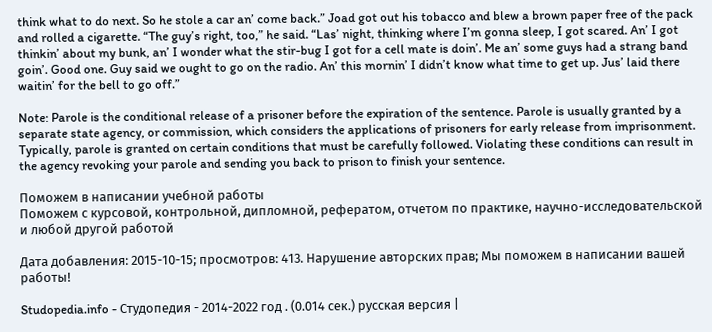think what to do next. So he stole a car an’ come back.” Joad got out his tobacco and blew a brown paper free of the pack and rolled a cigarette. “The guy’s right, too,” he said. “Las’ night, thinking where I’m gonna sleep, I got scared. An’ I got thinkin’ about my bunk, an’ I wonder what the stir-bug I got for a cell mate is doin’. Me an’ some guys had a strang band goin’. Good one. Guy said we ought to go on the radio. An’ this mornin’ I didn’t know what time to get up. Jus’ laid there waitin’ for the bell to go off.”

Note: Parole is the conditional release of a prisoner before the expiration of the sentence. Parole is usually granted by a separate state agency, or commission, which considers the applications of prisoners for early release from imprisonment. Typically, parole is granted on certain conditions that must be carefully followed. Violating these conditions can result in the agency revoking your parole and sending you back to prison to finish your sentence.

Поможем в написании учебной работы
Поможем с курсовой, контрольной, дипломной, рефератом, отчетом по практике, научно-исследовательской и любой другой работой

Дата добавления: 2015-10-15; просмотров: 413. Нарушение авторских прав; Мы поможем в написании вашей работы!

Studopedia.info - Студопедия - 2014-2022 год . (0.014 сек.) русская версия |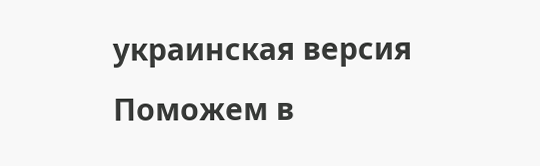украинская версия
Поможем в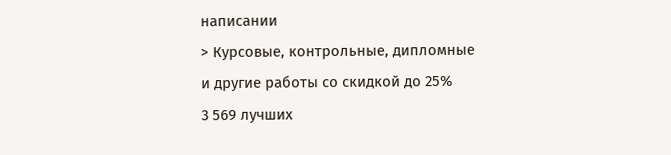написании
> Курсовые, контрольные, дипломные и другие работы со скидкой до 25%
3 569 лучших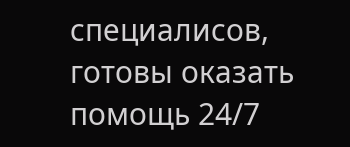специалисов, готовы оказать помощь 24/7